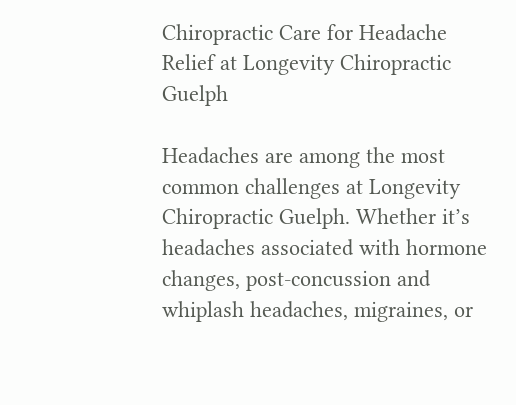Chiropractic Care for Headache Relief at Longevity Chiropractic Guelph

Headaches are among the most common challenges at Longevity Chiropractic Guelph. Whether it’s headaches associated with hormone changes, post-concussion and whiplash headaches, migraines, or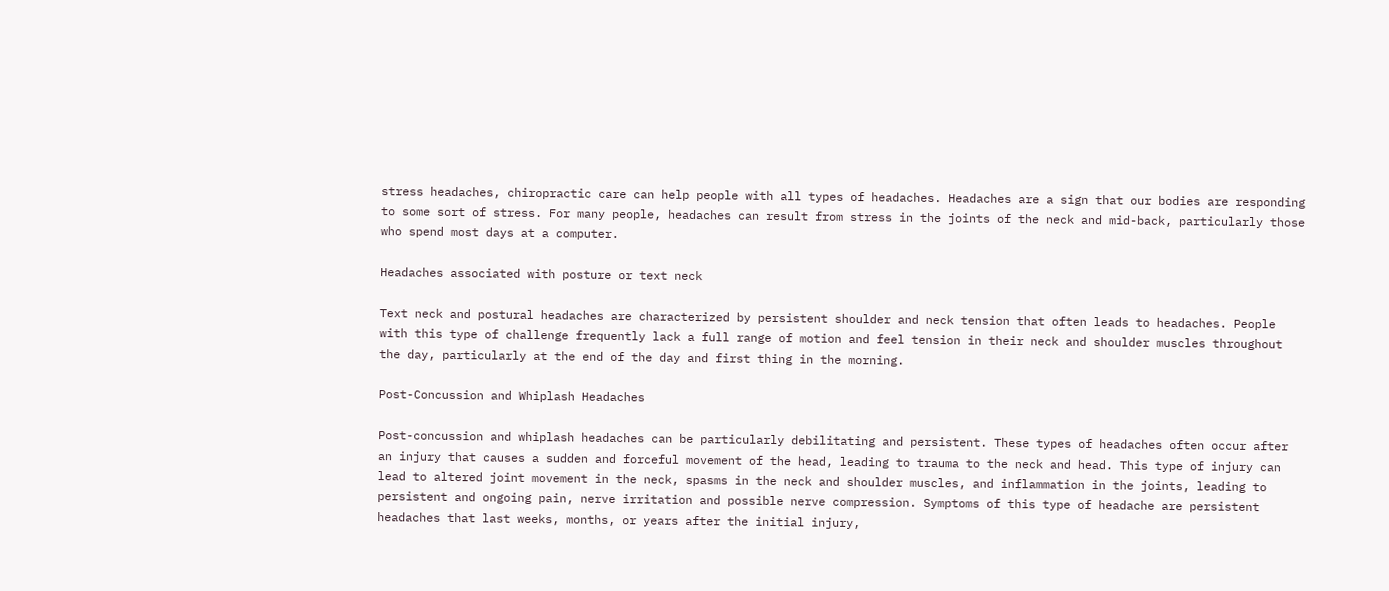stress headaches, chiropractic care can help people with all types of headaches. Headaches are a sign that our bodies are responding to some sort of stress. For many people, headaches can result from stress in the joints of the neck and mid-back, particularly those who spend most days at a computer.

Headaches associated with posture or text neck

Text neck and postural headaches are characterized by persistent shoulder and neck tension that often leads to headaches. People with this type of challenge frequently lack a full range of motion and feel tension in their neck and shoulder muscles throughout the day, particularly at the end of the day and first thing in the morning.

Post-Concussion and Whiplash Headaches

Post-concussion and whiplash headaches can be particularly debilitating and persistent. These types of headaches often occur after an injury that causes a sudden and forceful movement of the head, leading to trauma to the neck and head. This type of injury can lead to altered joint movement in the neck, spasms in the neck and shoulder muscles, and inflammation in the joints, leading to persistent and ongoing pain, nerve irritation and possible nerve compression. Symptoms of this type of headache are persistent headaches that last weeks, months, or years after the initial injury,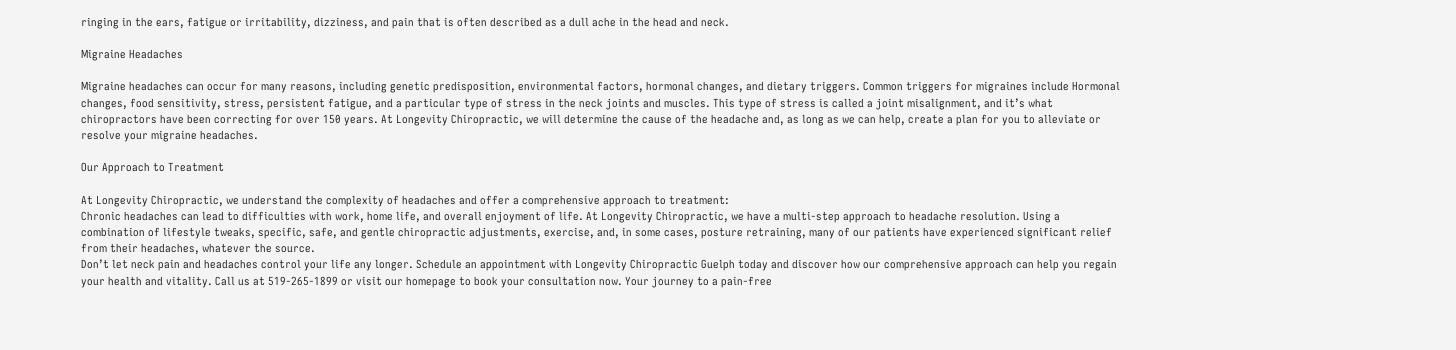ringing in the ears, fatigue or irritability, dizziness, and pain that is often described as a dull ache in the head and neck.

Migraine Headaches

Migraine headaches can occur for many reasons, including genetic predisposition, environmental factors, hormonal changes, and dietary triggers. Common triggers for migraines include Hormonal changes, food sensitivity, stress, persistent fatigue, and a particular type of stress in the neck joints and muscles. This type of stress is called a joint misalignment, and it’s what chiropractors have been correcting for over 150 years. At Longevity Chiropractic, we will determine the cause of the headache and, as long as we can help, create a plan for you to alleviate or resolve your migraine headaches.

Our Approach to Treatment

At Longevity Chiropractic, we understand the complexity of headaches and offer a comprehensive approach to treatment:
Chronic headaches can lead to difficulties with work, home life, and overall enjoyment of life. At Longevity Chiropractic, we have a multi-step approach to headache resolution. Using a combination of lifestyle tweaks, specific, safe, and gentle chiropractic adjustments, exercise, and, in some cases, posture retraining, many of our patients have experienced significant relief from their headaches, whatever the source.
Don’t let neck pain and headaches control your life any longer. Schedule an appointment with Longevity Chiropractic Guelph today and discover how our comprehensive approach can help you regain your health and vitality. Call us at 519-265-1899 or visit our homepage to book your consultation now. Your journey to a pain-free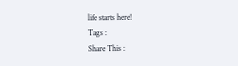life starts here!
Tags :
Share This :